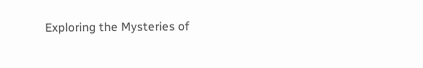Exploring the Mysteries of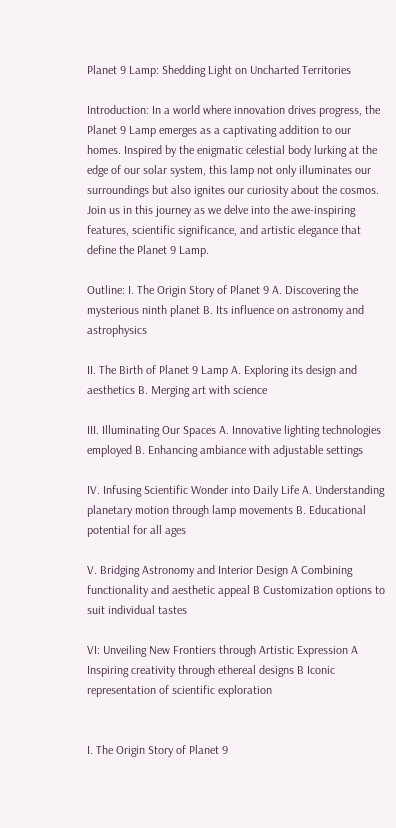Planet 9 Lamp: Shedding Light on Uncharted Territories

Introduction: In a world where innovation drives progress, the Planet 9 Lamp emerges as a captivating addition to our homes. Inspired by the enigmatic celestial body lurking at the edge of our solar system, this lamp not only illuminates our surroundings but also ignites our curiosity about the cosmos. Join us in this journey as we delve into the awe-inspiring features, scientific significance, and artistic elegance that define the Planet 9 Lamp.

Outline: I. The Origin Story of Planet 9 A. Discovering the mysterious ninth planet B. Its influence on astronomy and astrophysics

II. The Birth of Planet 9 Lamp A. Exploring its design and aesthetics B. Merging art with science

III. Illuminating Our Spaces A. Innovative lighting technologies employed B. Enhancing ambiance with adjustable settings

IV. Infusing Scientific Wonder into Daily Life A. Understanding planetary motion through lamp movements B. Educational potential for all ages

V. Bridging Astronomy and Interior Design A Combining functionality and aesthetic appeal B Customization options to suit individual tastes

VI: Unveiling New Frontiers through Artistic Expression A Inspiring creativity through ethereal designs B Iconic representation of scientific exploration


I. The Origin Story of Planet 9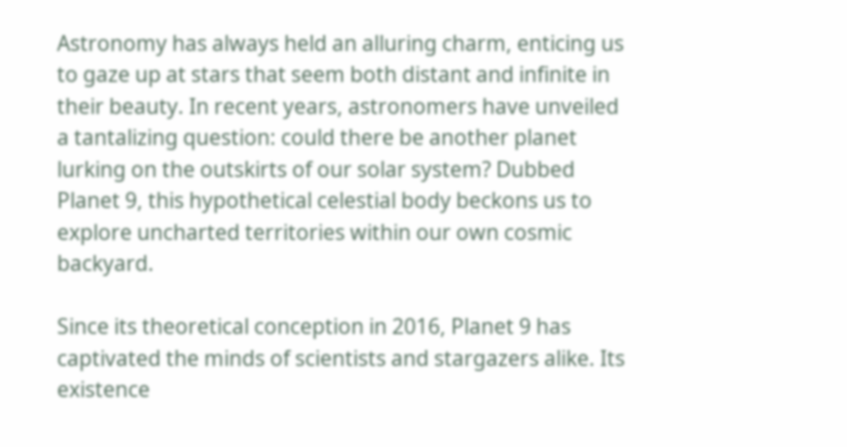Astronomy has always held an alluring charm, enticing us to gaze up at stars that seem both distant and infinite in their beauty. In recent years, astronomers have unveiled a tantalizing question: could there be another planet lurking on the outskirts of our solar system? Dubbed Planet 9, this hypothetical celestial body beckons us to explore uncharted territories within our own cosmic backyard.

Since its theoretical conception in 2016, Planet 9 has captivated the minds of scientists and stargazers alike. Its existence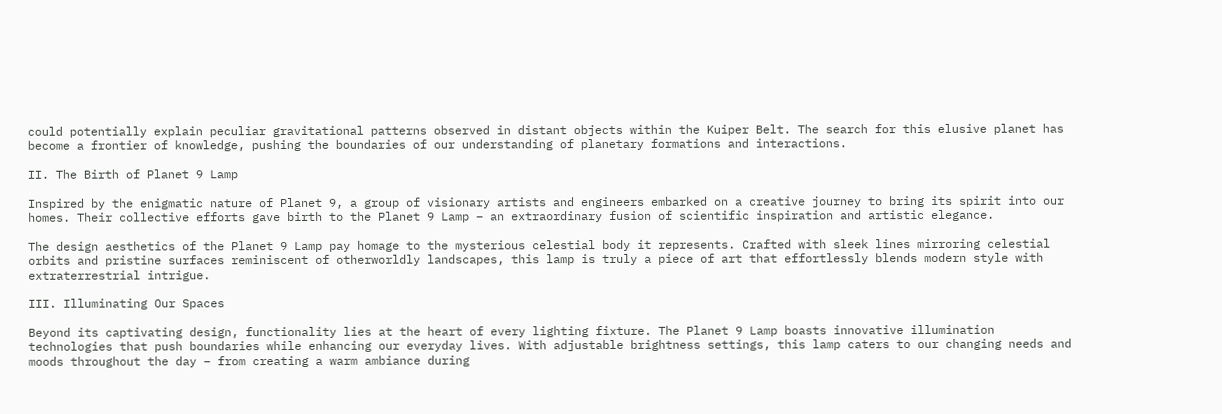could potentially explain peculiar gravitational patterns observed in distant objects within the Kuiper Belt. The search for this elusive planet has become a frontier of knowledge, pushing the boundaries of our understanding of planetary formations and interactions.

II. The Birth of Planet 9 Lamp

Inspired by the enigmatic nature of Planet 9, a group of visionary artists and engineers embarked on a creative journey to bring its spirit into our homes. Their collective efforts gave birth to the Planet 9 Lamp – an extraordinary fusion of scientific inspiration and artistic elegance.

The design aesthetics of the Planet 9 Lamp pay homage to the mysterious celestial body it represents. Crafted with sleek lines mirroring celestial orbits and pristine surfaces reminiscent of otherworldly landscapes, this lamp is truly a piece of art that effortlessly blends modern style with extraterrestrial intrigue.

III. Illuminating Our Spaces

Beyond its captivating design, functionality lies at the heart of every lighting fixture. The Planet 9 Lamp boasts innovative illumination technologies that push boundaries while enhancing our everyday lives. With adjustable brightness settings, this lamp caters to our changing needs and moods throughout the day – from creating a warm ambiance during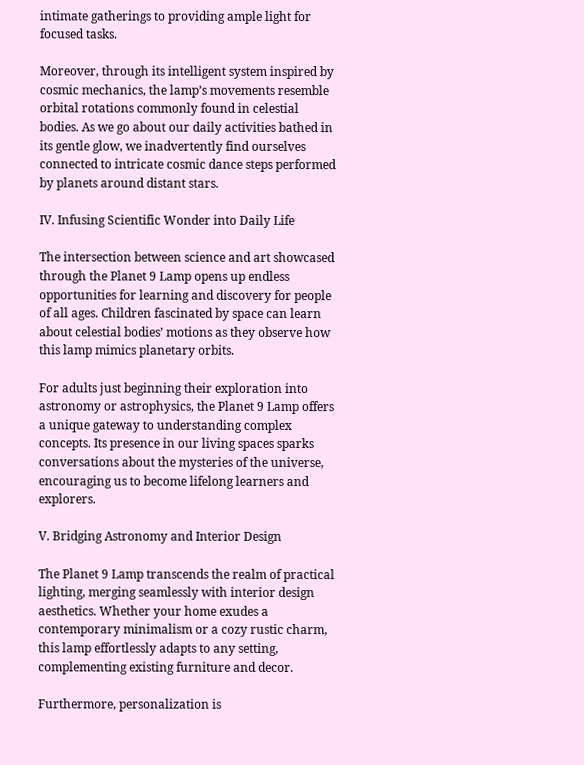intimate gatherings to providing ample light for focused tasks.

Moreover, through its intelligent system inspired by cosmic mechanics, the lamp’s movements resemble orbital rotations commonly found in celestial bodies. As we go about our daily activities bathed in its gentle glow, we inadvertently find ourselves connected to intricate cosmic dance steps performed by planets around distant stars.

IV. Infusing Scientific Wonder into Daily Life

The intersection between science and art showcased through the Planet 9 Lamp opens up endless opportunities for learning and discovery for people of all ages. Children fascinated by space can learn about celestial bodies’ motions as they observe how this lamp mimics planetary orbits.

For adults just beginning their exploration into astronomy or astrophysics, the Planet 9 Lamp offers a unique gateway to understanding complex concepts. Its presence in our living spaces sparks conversations about the mysteries of the universe, encouraging us to become lifelong learners and explorers.

V. Bridging Astronomy and Interior Design

The Planet 9 Lamp transcends the realm of practical lighting, merging seamlessly with interior design aesthetics. Whether your home exudes a contemporary minimalism or a cozy rustic charm, this lamp effortlessly adapts to any setting, complementing existing furniture and decor.

Furthermore, personalization is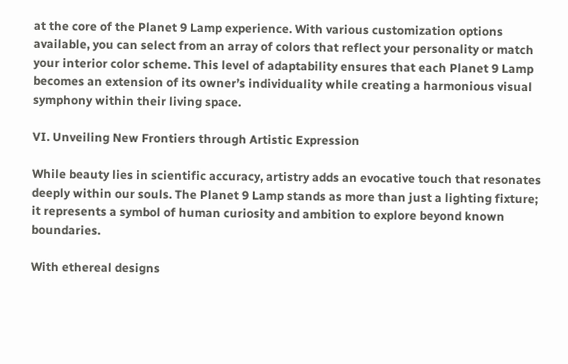at the core of the Planet 9 Lamp experience. With various customization options available, you can select from an array of colors that reflect your personality or match your interior color scheme. This level of adaptability ensures that each Planet 9 Lamp becomes an extension of its owner’s individuality while creating a harmonious visual symphony within their living space.

VI. Unveiling New Frontiers through Artistic Expression

While beauty lies in scientific accuracy, artistry adds an evocative touch that resonates deeply within our souls. The Planet 9 Lamp stands as more than just a lighting fixture; it represents a symbol of human curiosity and ambition to explore beyond known boundaries.

With ethereal designs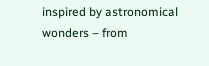inspired by astronomical wonders – from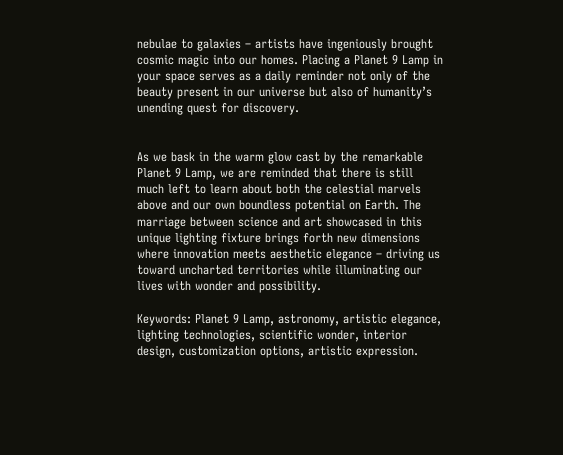nebulae to galaxies – artists have ingeniously brought cosmic magic into our homes. Placing a Planet 9 Lamp in your space serves as a daily reminder not only of the beauty present in our universe but also of humanity’s unending quest for discovery.


As we bask in the warm glow cast by the remarkable Planet 9 Lamp, we are reminded that there is still much left to learn about both the celestial marvels above and our own boundless potential on Earth. The marriage between science and art showcased in this unique lighting fixture brings forth new dimensions where innovation meets aesthetic elegance – driving us toward uncharted territories while illuminating our lives with wonder and possibility.

Keywords: Planet 9 Lamp, astronomy, artistic elegance, lighting technologies, scientific wonder, interior design, customization options, artistic expression.